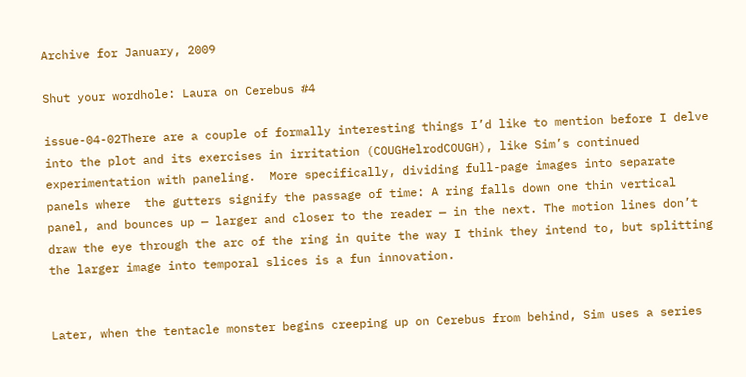Archive for January, 2009

Shut your wordhole: Laura on Cerebus #4

issue-04-02There are a couple of formally interesting things I’d like to mention before I delve into the plot and its exercises in irritation (COUGHelrodCOUGH), like Sim’s continued experimentation with paneling.  More specifically, dividing full-page images into separate panels where  the gutters signify the passage of time: A ring falls down one thin vertical panel, and bounces up — larger and closer to the reader — in the next. The motion lines don’t draw the eye through the arc of the ring in quite the way I think they intend to, but splitting the larger image into temporal slices is a fun innovation.


Later, when the tentacle monster begins creeping up on Cerebus from behind, Sim uses a series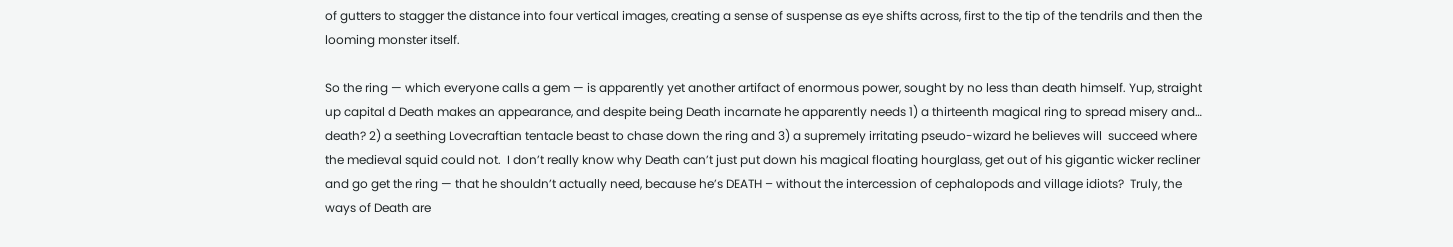of gutters to stagger the distance into four vertical images, creating a sense of suspense as eye shifts across, first to the tip of the tendrils and then the looming monster itself.

So the ring — which everyone calls a gem — is apparently yet another artifact of enormous power, sought by no less than death himself. Yup, straight up capital d Death makes an appearance, and despite being Death incarnate he apparently needs 1) a thirteenth magical ring to spread misery and… death? 2) a seething Lovecraftian tentacle beast to chase down the ring and 3) a supremely irritating pseudo-wizard he believes will  succeed where the medieval squid could not.  I don’t really know why Death can’t just put down his magical floating hourglass, get out of his gigantic wicker recliner and go get the ring — that he shouldn’t actually need, because he’s DEATH – without the intercession of cephalopods and village idiots?  Truly, the ways of Death are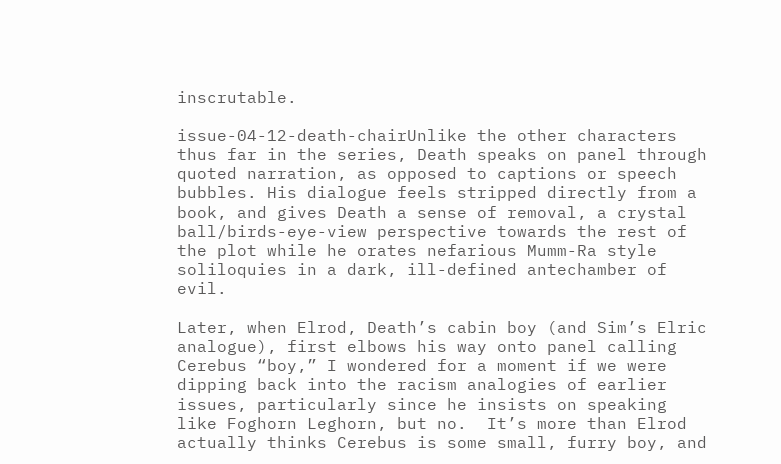inscrutable.

issue-04-12-death-chairUnlike the other characters thus far in the series, Death speaks on panel through quoted narration, as opposed to captions or speech bubbles. His dialogue feels stripped directly from a book, and gives Death a sense of removal, a crystal ball/birds-eye-view perspective towards the rest of the plot while he orates nefarious Mumm-Ra style soliloquies in a dark, ill-defined antechamber of evil.

Later, when Elrod, Death’s cabin boy (and Sim’s Elric analogue), first elbows his way onto panel calling Cerebus “boy,” I wondered for a moment if we were dipping back into the racism analogies of earlier issues, particularly since he insists on speaking like Foghorn Leghorn, but no.  It’s more than Elrod actually thinks Cerebus is some small, furry boy, and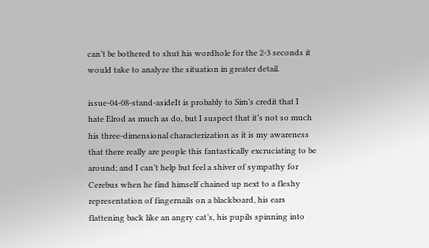can’t be bothered to shut his wordhole for the 2-3 seconds it would take to analyze the situation in greater detail.

issue-04-08-stand-asideIt is probably to Sim’s credit that I hate Elrod as much as do, but I suspect that it’s not so much his three-dimensional characterization as it is my awareness that there really are people this fantastically excruciating to be around; and I can’t help but feel a shiver of sympathy for Cerebus when he find himself chained up next to a fleshy representation of fingernails on a blackboard, his ears flattening back like an angry cat’s, his pupils spinning into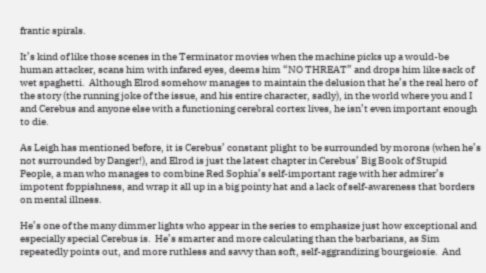frantic spirals.

It’s kind of like those scenes in the Terminator movies when the machine picks up a would-be human attacker, scans him with infared eyes, deems him “NO THREAT” and drops him like sack of wet spaghetti.  Although Elrod somehow manages to maintain the delusion that he’s the real hero of the story (the running joke of the issue, and his entire character, sadly), in the world where you and I and Cerebus and anyone else with a functioning cerebral cortex lives, he isn’t even important enough to die.

As Leigh has mentioned before, it is Cerebus’ constant plight to be surrounded by morons (when he’s not surrounded by Danger!), and Elrod is just the latest chapter in Cerebus’ Big Book of Stupid People, a man who manages to combine Red Sophia’s self-important rage with her admirer’s impotent foppishness, and wrap it all up in a big pointy hat and a lack of self-awareness that borders on mental illness.

He’s one of the many dimmer lights who appear in the series to emphasize just how exceptional and especially special Cerebus is.  He’s smarter and more calculating than the barbarians, as Sim repeatedly points out, and more ruthless and savvy than soft, self-aggrandizing bourgeiosie.  And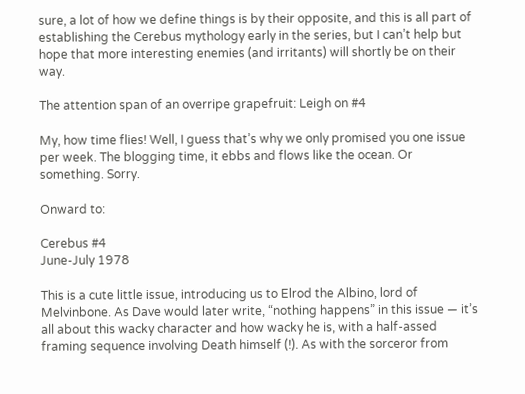sure, a lot of how we define things is by their opposite, and this is all part of establishing the Cerebus mythology early in the series, but I can’t help but hope that more interesting enemies (and irritants) will shortly be on their way.

The attention span of an overripe grapefruit: Leigh on #4

My, how time flies! Well, I guess that’s why we only promised you one issue per week. The blogging time, it ebbs and flows like the ocean. Or something. Sorry.

Onward to:

Cerebus #4
June-July 1978

This is a cute little issue, introducing us to Elrod the Albino, lord of Melvinbone. As Dave would later write, “nothing happens” in this issue — it’s all about this wacky character and how wacky he is, with a half-assed framing sequence involving Death himself (!). As with the sorceror from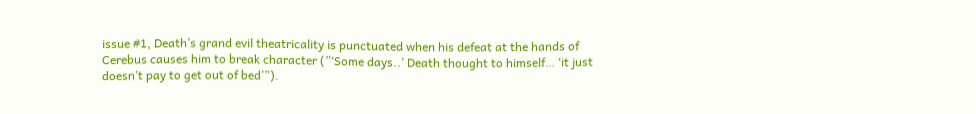issue #1, Death’s grand evil theatricality is punctuated when his defeat at the hands of Cerebus causes him to break character (”‘Some days..’ Death thought to himself… ‘it just doesn’t pay to get out of bed’”).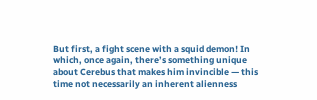But first, a fight scene with a squid demon! In which, once again, there’s something unique about Cerebus that makes him invincible — this time not necessarily an inherent alienness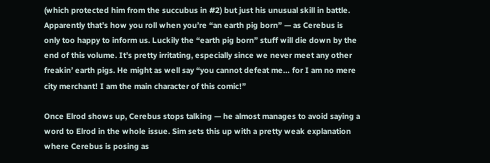(which protected him from the succubus in #2) but just his unusual skill in battle. Apparently that’s how you roll when you’re “an earth pig born” — as Cerebus is only too happy to inform us. Luckily the “earth pig born” stuff will die down by the end of this volume. It’s pretty irritating, especially since we never meet any other freakin’ earth pigs. He might as well say “you cannot defeat me… for I am no mere city merchant! I am the main character of this comic!”

Once Elrod shows up, Cerebus stops talking — he almost manages to avoid saying a word to Elrod in the whole issue. Sim sets this up with a pretty weak explanation where Cerebus is posing as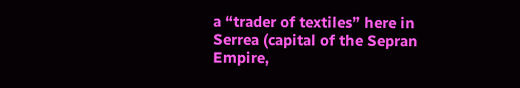a “trader of textiles” here in Serrea (capital of the Sepran Empire,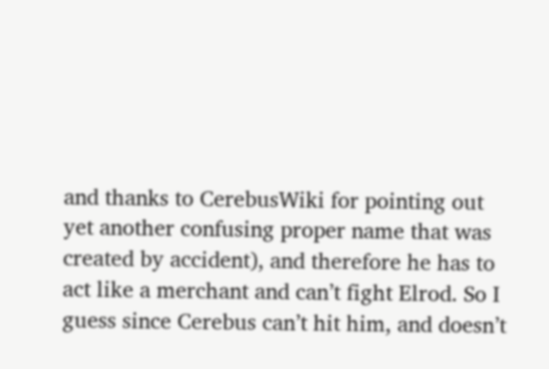and thanks to CerebusWiki for pointing out yet another confusing proper name that was created by accident), and therefore he has to act like a merchant and can’t fight Elrod. So I guess since Cerebus can’t hit him, and doesn’t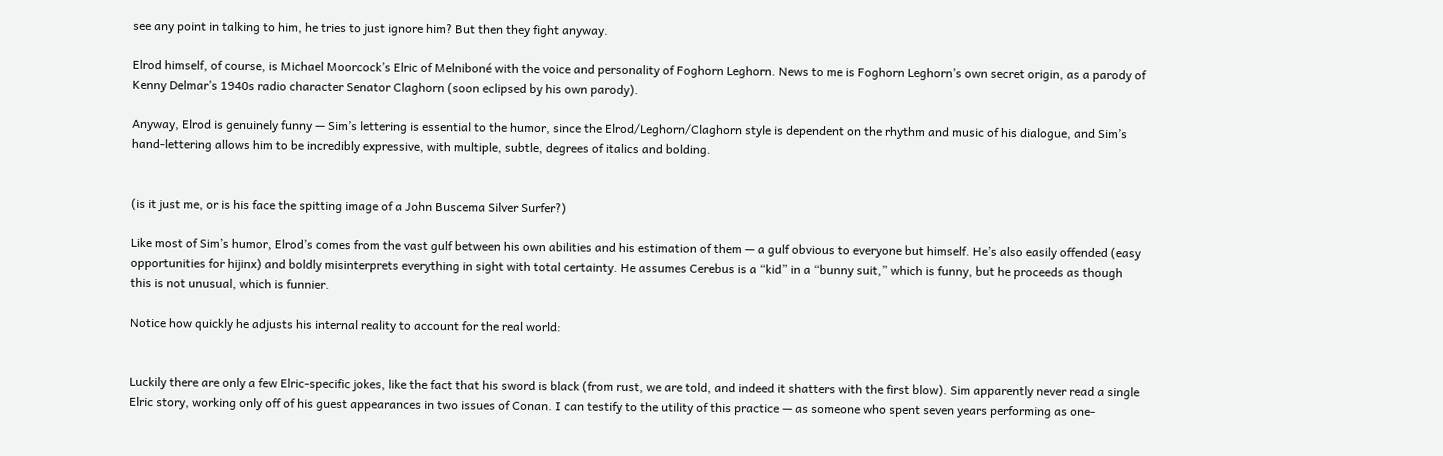see any point in talking to him, he tries to just ignore him? But then they fight anyway.

Elrod himself, of course, is Michael Moorcock’s Elric of Melniboné with the voice and personality of Foghorn Leghorn. News to me is Foghorn Leghorn’s own secret origin, as a parody of Kenny Delmar’s 1940s radio character Senator Claghorn (soon eclipsed by his own parody).

Anyway, Elrod is genuinely funny — Sim’s lettering is essential to the humor, since the Elrod/Leghorn/Claghorn style is dependent on the rhythm and music of his dialogue, and Sim’s hand-lettering allows him to be incredibly expressive, with multiple, subtle, degrees of italics and bolding.


(is it just me, or is his face the spitting image of a John Buscema Silver Surfer?)

Like most of Sim’s humor, Elrod’s comes from the vast gulf between his own abilities and his estimation of them — a gulf obvious to everyone but himself. He’s also easily offended (easy opportunities for hijinx) and boldly misinterprets everything in sight with total certainty. He assumes Cerebus is a “kid” in a “bunny suit,” which is funny, but he proceeds as though this is not unusual, which is funnier.

Notice how quickly he adjusts his internal reality to account for the real world:


Luckily there are only a few Elric-specific jokes, like the fact that his sword is black (from rust, we are told, and indeed it shatters with the first blow). Sim apparently never read a single Elric story, working only off of his guest appearances in two issues of Conan. I can testify to the utility of this practice — as someone who spent seven years performing as one-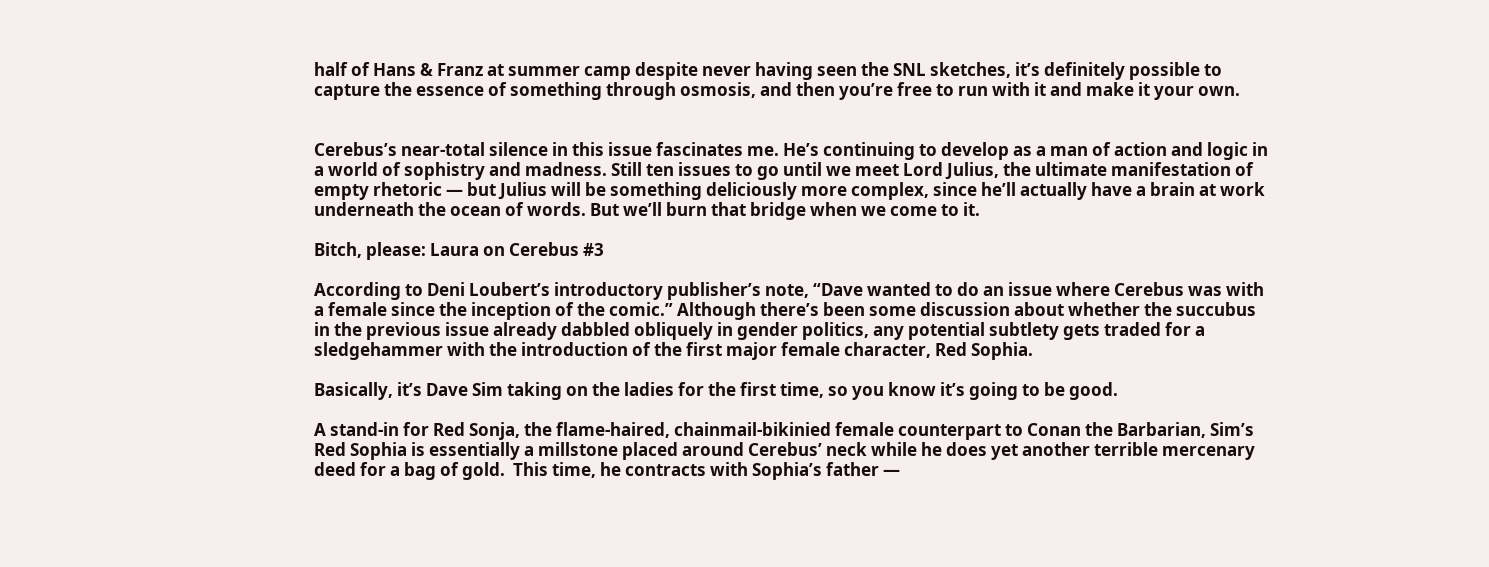half of Hans & Franz at summer camp despite never having seen the SNL sketches, it’s definitely possible to capture the essence of something through osmosis, and then you’re free to run with it and make it your own.


Cerebus’s near-total silence in this issue fascinates me. He’s continuing to develop as a man of action and logic in a world of sophistry and madness. Still ten issues to go until we meet Lord Julius, the ultimate manifestation of empty rhetoric — but Julius will be something deliciously more complex, since he’ll actually have a brain at work underneath the ocean of words. But we’ll burn that bridge when we come to it.

Bitch, please: Laura on Cerebus #3

According to Deni Loubert’s introductory publisher’s note, “Dave wanted to do an issue where Cerebus was with a female since the inception of the comic.” Although there’s been some discussion about whether the succubus in the previous issue already dabbled obliquely in gender politics, any potential subtlety gets traded for a sledgehammer with the introduction of the first major female character, Red Sophia.

Basically, it’s Dave Sim taking on the ladies for the first time, so you know it’s going to be good.

A stand-in for Red Sonja, the flame-haired, chainmail-bikinied female counterpart to Conan the Barbarian, Sim’s Red Sophia is essentially a millstone placed around Cerebus’ neck while he does yet another terrible mercenary deed for a bag of gold.  This time, he contracts with Sophia’s father —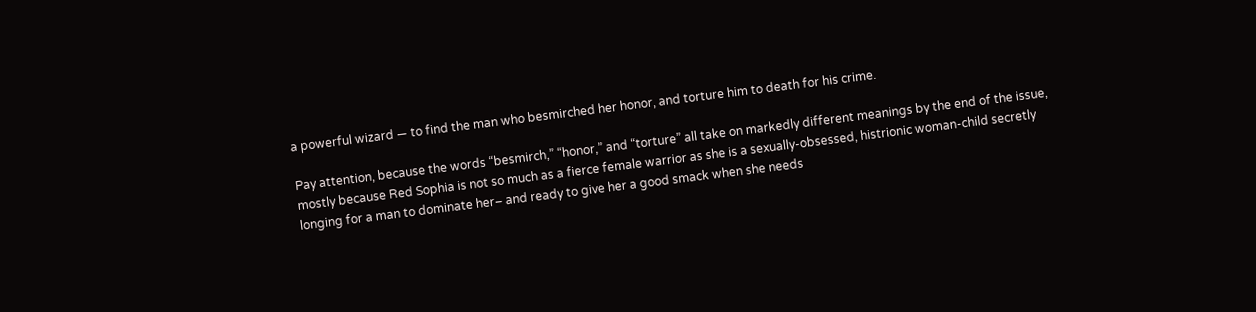a powerful wizard — to find the man who besmirched her honor, and torture him to death for his crime.

Pay attention, because the words “besmirch,” “honor,” and “torture” all take on markedly different meanings by the end of the issue, mostly because Red Sophia is not so much as a fierce female warrior as she is a sexually-obsessed, histrionic woman-child secretly longing for a man to dominate her– and ready to give her a good smack when she needs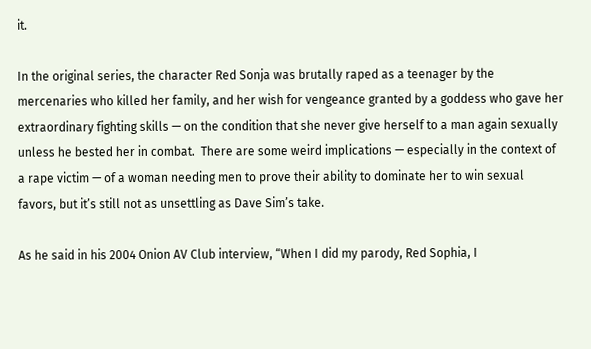it.

In the original series, the character Red Sonja was brutally raped as a teenager by the mercenaries who killed her family, and her wish for vengeance granted by a goddess who gave her extraordinary fighting skills — on the condition that she never give herself to a man again sexually unless he bested her in combat.  There are some weird implications — especially in the context of a rape victim — of a woman needing men to prove their ability to dominate her to win sexual favors, but it’s still not as unsettling as Dave Sim’s take.

As he said in his 2004 Onion AV Club interview, “When I did my parody, Red Sophia, I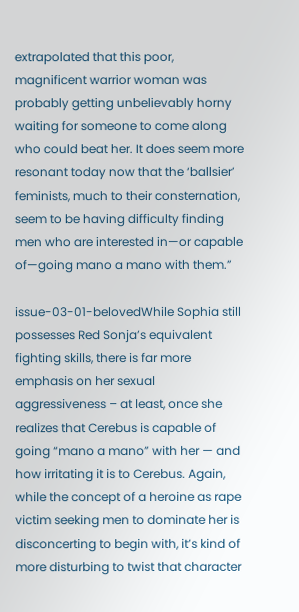extrapolated that this poor, magnificent warrior woman was probably getting unbelievably horny waiting for someone to come along who could beat her. It does seem more resonant today now that the ‘ballsier’ feminists, much to their consternation, seem to be having difficulty finding men who are interested in—or capable of—going mano a mano with them.”

issue-03-01-belovedWhile Sophia still possesses Red Sonja’s equivalent fighting skills, there is far more emphasis on her sexual aggressiveness – at least, once she realizes that Cerebus is capable of going “mano a mano” with her — and how irritating it is to Cerebus. Again, while the concept of a heroine as rape victim seeking men to dominate her is disconcerting to begin with, it’s kind of more disturbing to twist that character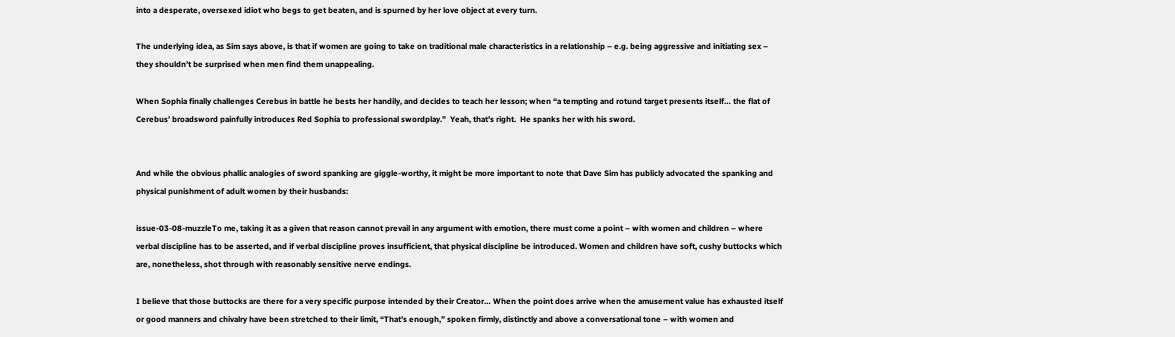into a desperate, oversexed idiot who begs to get beaten, and is spurned by her love object at every turn.

The underlying idea, as Sim says above, is that if women are going to take on traditional male characteristics in a relationship – e.g. being aggressive and initiating sex – they shouldn’t be surprised when men find them unappealing.

When Sophia finally challenges Cerebus in battle he bests her handily, and decides to teach her lesson; when “a tempting and rotund target presents itself… the flat of Cerebus’ broadsword painfully introduces Red Sophia to professional swordplay.”  Yeah, that’s right.  He spanks her with his sword.


And while the obvious phallic analogies of sword spanking are giggle-worthy, it might be more important to note that Dave Sim has publicly advocated the spanking and physical punishment of adult women by their husbands:

issue-03-08-muzzleTo me, taking it as a given that reason cannot prevail in any argument with emotion, there must come a point – with women and children – where verbal discipline has to be asserted, and if verbal discipline proves insufficient, that physical discipline be introduced. Women and children have soft, cushy buttocks which are, nonetheless, shot through with reasonably sensitive nerve endings.

I believe that those buttocks are there for a very specific purpose intended by their Creator… When the point does arrive when the amusement value has exhausted itself or good manners and chivalry have been stretched to their limit, “That’s enough,” spoken firmly, distinctly and above a conversational tone – with women and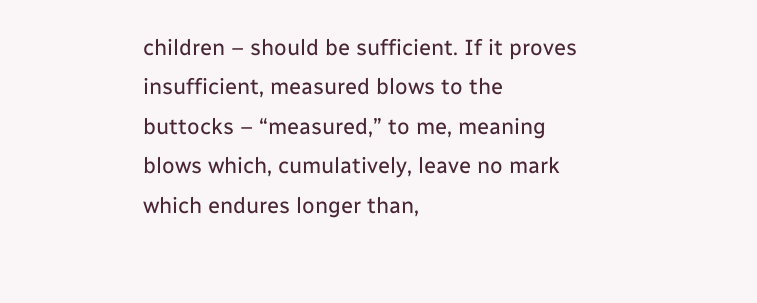children – should be sufficient. If it proves insufficient, measured blows to the buttocks – “measured,” to me, meaning blows which, cumulatively, leave no mark which endures longer than,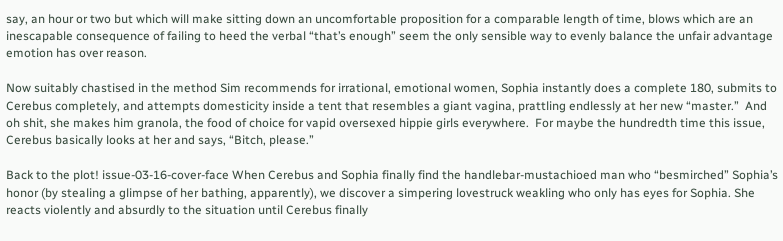say, an hour or two but which will make sitting down an uncomfortable proposition for a comparable length of time, blows which are an inescapable consequence of failing to heed the verbal “that’s enough” seem the only sensible way to evenly balance the unfair advantage emotion has over reason.

Now suitably chastised in the method Sim recommends for irrational, emotional women, Sophia instantly does a complete 180, submits to Cerebus completely, and attempts domesticity inside a tent that resembles a giant vagina, prattling endlessly at her new “master.”  And oh shit, she makes him granola, the food of choice for vapid oversexed hippie girls everywhere.  For maybe the hundredth time this issue, Cerebus basically looks at her and says, “Bitch, please.”

Back to the plot! issue-03-16-cover-face When Cerebus and Sophia finally find the handlebar-mustachioed man who “besmirched” Sophia’s honor (by stealing a glimpse of her bathing, apparently), we discover a simpering lovestruck weakling who only has eyes for Sophia. She reacts violently and absurdly to the situation until Cerebus finally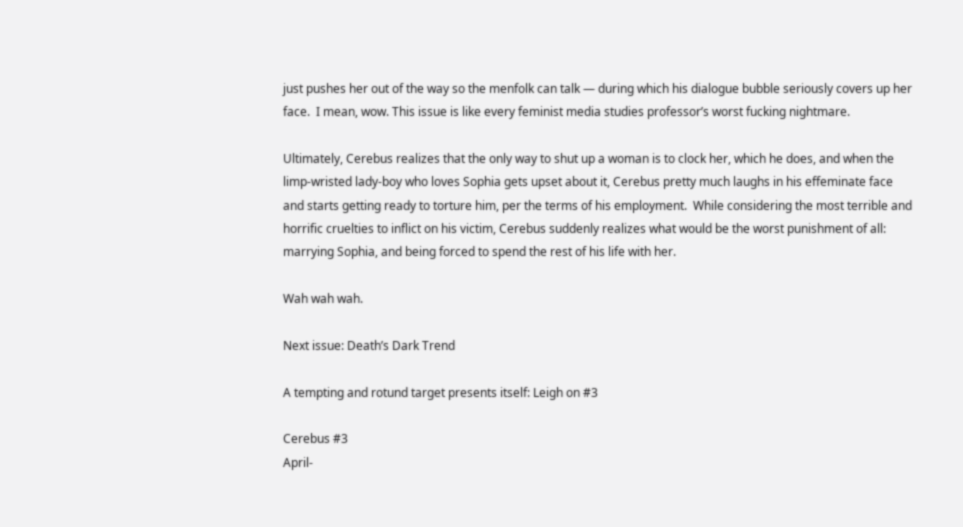just pushes her out of the way so the menfolk can talk — during which his dialogue bubble seriously covers up her face.  I mean, wow. This issue is like every feminist media studies professor’s worst fucking nightmare.

Ultimately, Cerebus realizes that the only way to shut up a woman is to clock her, which he does, and when the limp-wristed lady-boy who loves Sophia gets upset about it, Cerebus pretty much laughs in his effeminate face and starts getting ready to torture him, per the terms of his employment.  While considering the most terrible and horrific cruelties to inflict on his victim, Cerebus suddenly realizes what would be the worst punishment of all: marrying Sophia, and being forced to spend the rest of his life with her.

Wah wah wah.

Next issue: Death’s Dark Trend

A tempting and rotund target presents itself: Leigh on #3

Cerebus #3
April-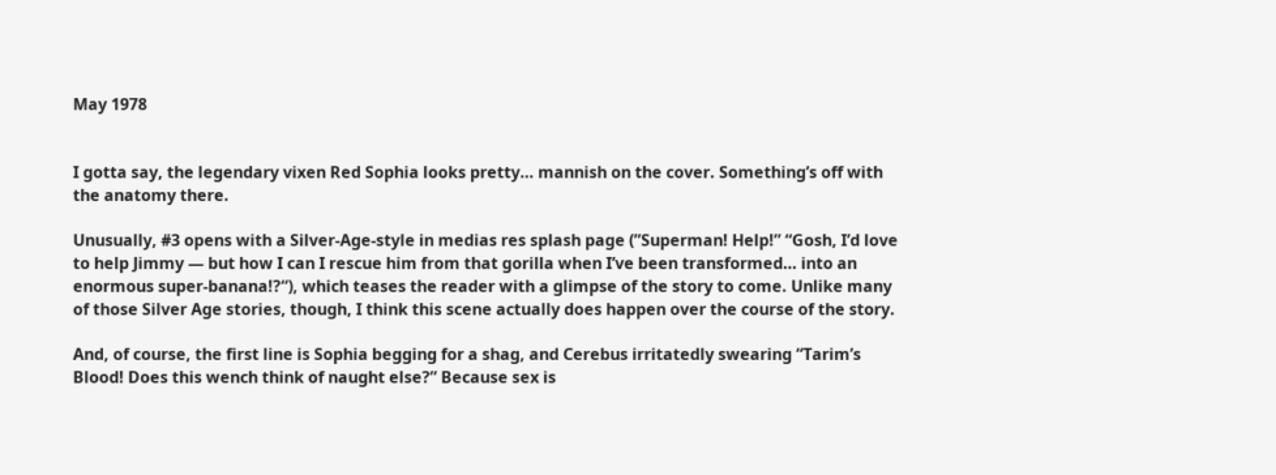May 1978


I gotta say, the legendary vixen Red Sophia looks pretty… mannish on the cover. Something’s off with the anatomy there.

Unusually, #3 opens with a Silver-Age-style in medias res splash page (”Superman! Help!” “Gosh, I’d love to help Jimmy — but how I can I rescue him from that gorilla when I’ve been transformed… into an enormous super-banana!?“), which teases the reader with a glimpse of the story to come. Unlike many of those Silver Age stories, though, I think this scene actually does happen over the course of the story.

And, of course, the first line is Sophia begging for a shag, and Cerebus irritatedly swearing “Tarim’s Blood! Does this wench think of naught else?” Because sex is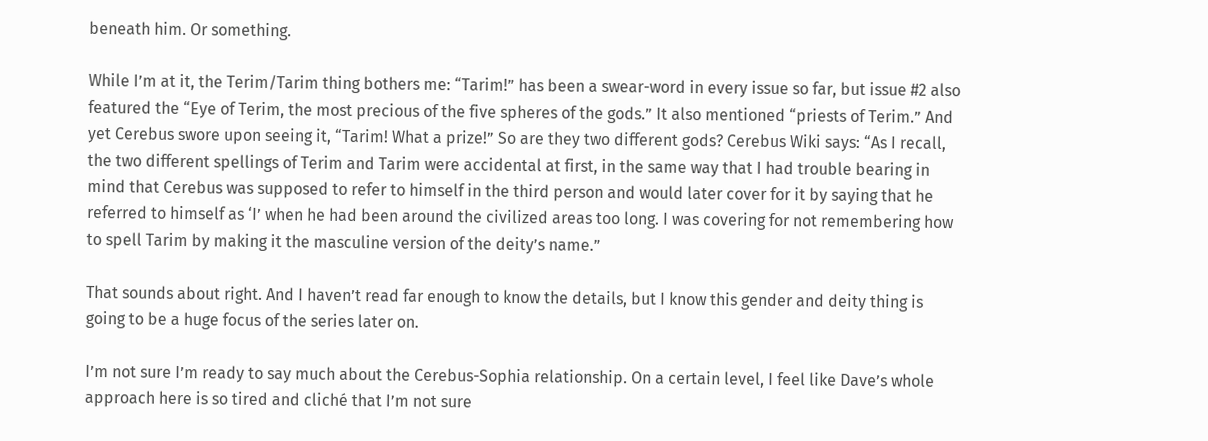beneath him. Or something.

While I’m at it, the Terim/Tarim thing bothers me: “Tarim!” has been a swear-word in every issue so far, but issue #2 also featured the “Eye of Terim, the most precious of the five spheres of the gods.” It also mentioned “priests of Terim.” And yet Cerebus swore upon seeing it, “Tarim! What a prize!” So are they two different gods? Cerebus Wiki says: “As I recall, the two different spellings of Terim and Tarim were accidental at first, in the same way that I had trouble bearing in mind that Cerebus was supposed to refer to himself in the third person and would later cover for it by saying that he referred to himself as ‘I’ when he had been around the civilized areas too long. I was covering for not remembering how to spell Tarim by making it the masculine version of the deity’s name.”

That sounds about right. And I haven’t read far enough to know the details, but I know this gender and deity thing is going to be a huge focus of the series later on.

I’m not sure I’m ready to say much about the Cerebus-Sophia relationship. On a certain level, I feel like Dave’s whole approach here is so tired and cliché that I’m not sure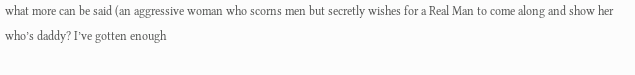what more can be said (an aggressive woman who scorns men but secretly wishes for a Real Man to come along and show her who’s daddy? I’ve gotten enough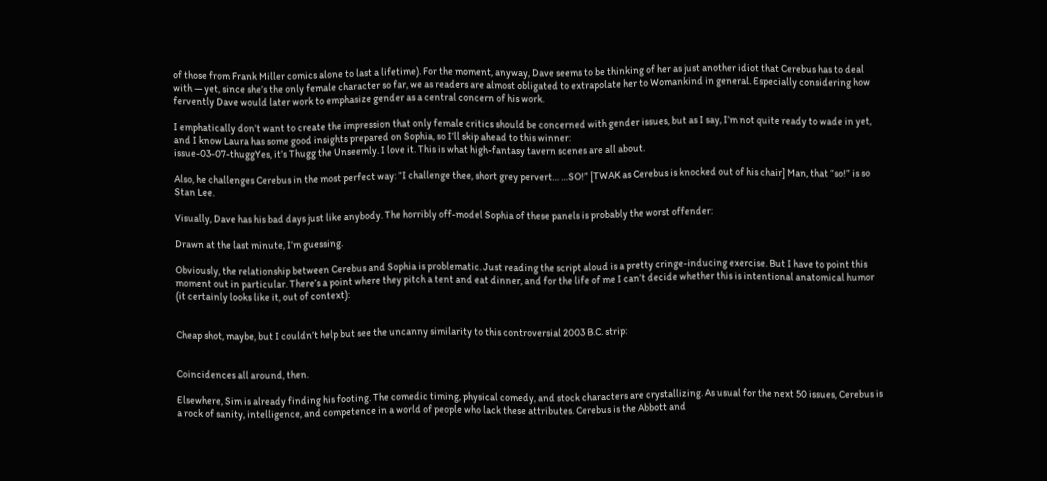of those from Frank Miller comics alone to last a lifetime). For the moment, anyway, Dave seems to be thinking of her as just another idiot that Cerebus has to deal with — yet, since she’s the only female character so far, we as readers are almost obligated to extrapolate her to Womankind in general. Especially considering how fervently Dave would later work to emphasize gender as a central concern of his work.

I emphatically don’t want to create the impression that only female critics should be concerned with gender issues, but as I say, I’m not quite ready to wade in yet, and I know Laura has some good insights prepared on Sophia, so I’ll skip ahead to this winner:
issue-03-07-thuggYes, it’s Thugg the Unseemly. I love it. This is what high-fantasy tavern scenes are all about.

Also, he challenges Cerebus in the most perfect way: “I challenge thee, short grey pervert… …SO!” [TWAK as Cerebus is knocked out of his chair] Man, that “so!” is so Stan Lee.

Visually, Dave has his bad days just like anybody. The horribly off-model Sophia of these panels is probably the worst offender:

Drawn at the last minute, I’m guessing.

Obviously, the relationship between Cerebus and Sophia is problematic. Just reading the script aloud is a pretty cringe-inducing exercise. But I have to point this moment out in particular. There’s a point where they pitch a tent and eat dinner, and for the life of me I can’t decide whether this is intentional anatomical humor (it certainly looks like it, out of context):


Cheap shot, maybe, but I couldn’t help but see the uncanny similarity to this controversial 2003 B.C. strip:


Coincidences all around, then.

Elsewhere, Sim is already finding his footing. The comedic timing, physical comedy, and stock characters are crystallizing. As usual for the next 50 issues, Cerebus is a rock of sanity, intelligence, and competence in a world of people who lack these attributes. Cerebus is the Abbott and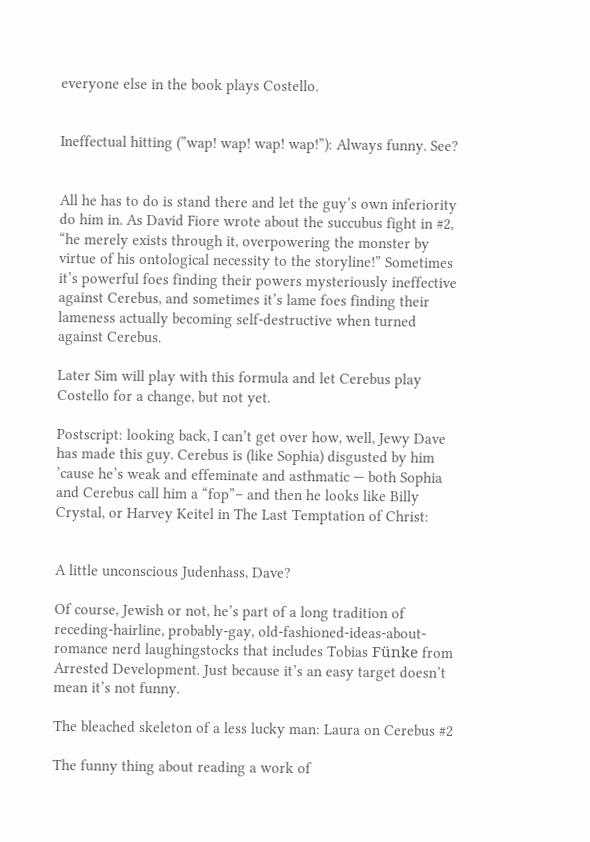everyone else in the book plays Costello.


Ineffectual hitting (”wap! wap! wap! wap!”): Always funny. See?


All he has to do is stand there and let the guy’s own inferiority do him in. As David Fiore wrote about the succubus fight in #2, “he merely exists through it, overpowering the monster by virtue of his ontological necessity to the storyline!” Sometimes it’s powerful foes finding their powers mysteriously ineffective against Cerebus, and sometimes it’s lame foes finding their lameness actually becoming self-destructive when turned against Cerebus.

Later Sim will play with this formula and let Cerebus play Costello for a change, but not yet.

Postscript: looking back, I can’t get over how, well, Jewy Dave has made this guy. Cerebus is (like Sophia) disgusted by him ’cause he’s weak and effeminate and asthmatic — both Sophia and Cerebus call him a “fop”– and then he looks like Billy Crystal, or Harvey Keitel in The Last Temptation of Christ:


A little unconscious Judenhass, Dave?

Of course, Jewish or not, he’s part of a long tradition of receding-hairline, probably-gay, old-fashioned-ideas-about-romance nerd laughingstocks that includes Tobias Fünke from Arrested Development. Just because it’s an easy target doesn’t mean it’s not funny.

The bleached skeleton of a less lucky man: Laura on Cerebus #2

The funny thing about reading a work of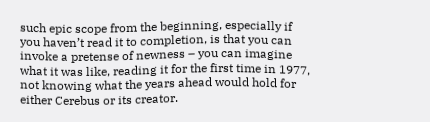such epic scope from the beginning, especially if you haven’t read it to completion, is that you can invoke a pretense of newness – you can imagine what it was like, reading it for the first time in 1977, not knowing what the years ahead would hold for either Cerebus or its creator.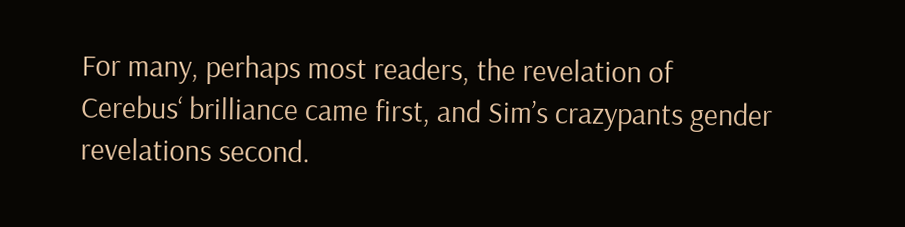For many, perhaps most readers, the revelation of Cerebus‘ brilliance came first, and Sim’s crazypants gender revelations second.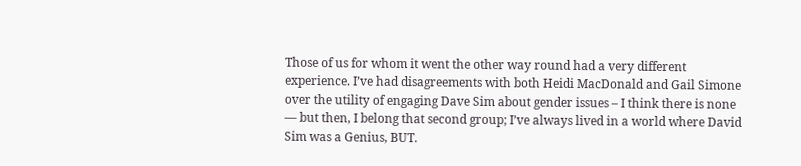Those of us for whom it went the other way round had a very different experience. I’ve had disagreements with both Heidi MacDonald and Gail Simone over the utility of engaging Dave Sim about gender issues – I think there is none — but then, I belong that second group; I’ve always lived in a world where David Sim was a Genius, BUT.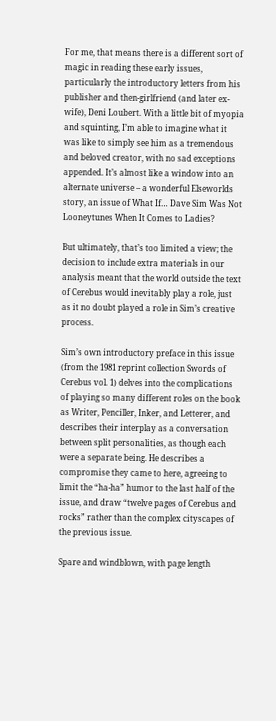For me, that means there is a different sort of magic in reading these early issues, particularly the introductory letters from his publisher and then-girlfriend (and later ex-wife), Deni Loubert. With a little bit of myopia and squinting, I’m able to imagine what it was like to simply see him as a tremendous and beloved creator, with no sad exceptions appended. It’s almost like a window into an alternate universe – a wonderful Elseworlds story, an issue of What If… Dave Sim Was Not Looneytunes When It Comes to Ladies?

But ultimately, that’s too limited a view; the decision to include extra materials in our analysis meant that the world outside the text of Cerebus would inevitably play a role, just as it no doubt played a role in Sim’s creative process.

Sim’s own introductory preface in this issue (from the 1981 reprint collection Swords of Cerebus vol. 1) delves into the complications of playing so many different roles on the book as Writer, Penciller, Inker, and Letterer, and describes their interplay as a conversation between split personalities, as though each were a separate being. He describes a compromise they came to here, agreeing to limit the “ha-ha” humor to the last half of the issue, and draw “twelve pages of Cerebus and rocks” rather than the complex cityscapes of the previous issue.

Spare and windblown, with page length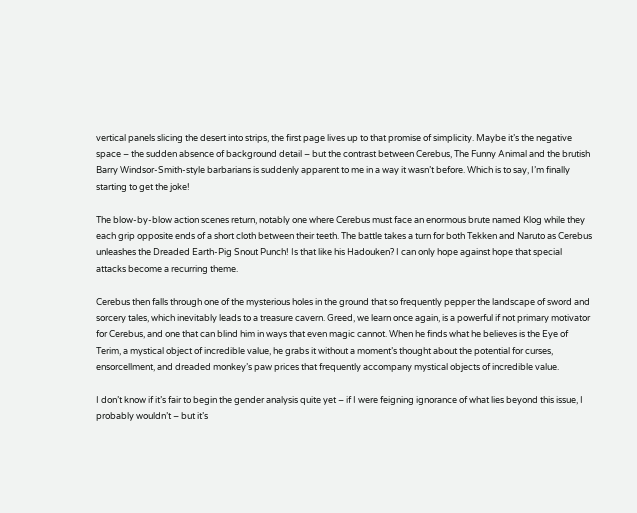vertical panels slicing the desert into strips, the first page lives up to that promise of simplicity. Maybe it’s the negative space – the sudden absence of background detail – but the contrast between Cerebus, The Funny Animal and the brutish Barry Windsor-Smith-style barbarians is suddenly apparent to me in a way it wasn’t before. Which is to say, I’m finally starting to get the joke!

The blow-by-blow action scenes return, notably one where Cerebus must face an enormous brute named Klog while they each grip opposite ends of a short cloth between their teeth. The battle takes a turn for both Tekken and Naruto as Cerebus unleashes the Dreaded Earth-Pig Snout Punch! Is that like his Hadouken? I can only hope against hope that special attacks become a recurring theme.

Cerebus then falls through one of the mysterious holes in the ground that so frequently pepper the landscape of sword and sorcery tales, which inevitably leads to a treasure cavern. Greed, we learn once again, is a powerful if not primary motivator for Cerebus, and one that can blind him in ways that even magic cannot. When he finds what he believes is the Eye of Terim, a mystical object of incredible value, he grabs it without a moment’s thought about the potential for curses, ensorcellment, and dreaded monkey’s paw prices that frequently accompany mystical objects of incredible value.

I don’t know if it’s fair to begin the gender analysis quite yet – if I were feigning ignorance of what lies beyond this issue, I probably wouldn’t – but it’s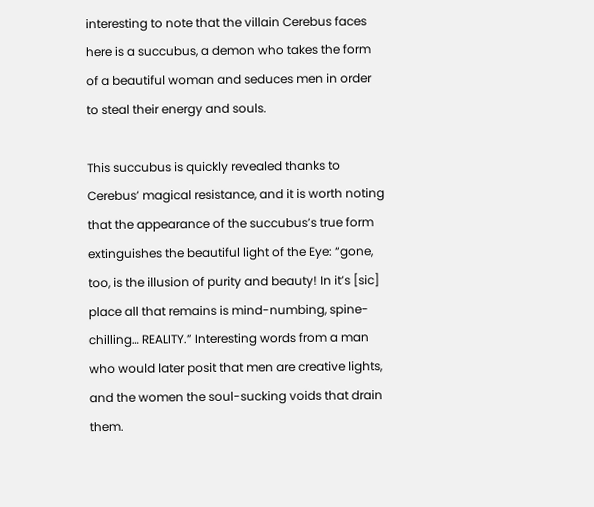interesting to note that the villain Cerebus faces here is a succubus, a demon who takes the form of a beautiful woman and seduces men in order to steal their energy and souls.

This succubus is quickly revealed thanks to Cerebus’ magical resistance, and it is worth noting that the appearance of the succubus’s true form extinguishes the beautiful light of the Eye: “gone, too, is the illusion of purity and beauty! In it’s [sic] place all that remains is mind-numbing, spine-chilling… REALITY.” Interesting words from a man who would later posit that men are creative lights, and the women the soul-sucking voids that drain them.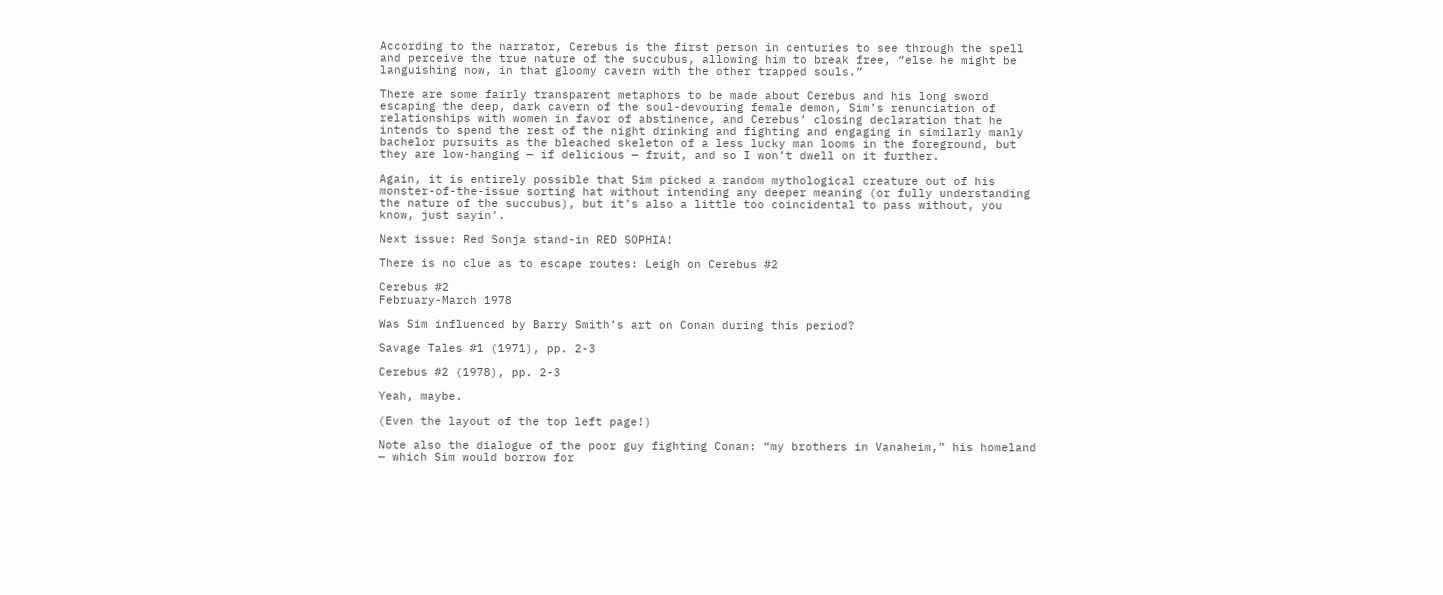According to the narrator, Cerebus is the first person in centuries to see through the spell and perceive the true nature of the succubus, allowing him to break free, “else he might be languishing now, in that gloomy cavern with the other trapped souls.”

There are some fairly transparent metaphors to be made about Cerebus and his long sword escaping the deep, dark cavern of the soul-devouring female demon, Sim’s renunciation of relationships with women in favor of abstinence, and Cerebus’ closing declaration that he intends to spend the rest of the night drinking and fighting and engaging in similarly manly bachelor pursuits as the bleached skeleton of a less lucky man looms in the foreground, but they are low-hanging — if delicious — fruit, and so I won’t dwell on it further.

Again, it is entirely possible that Sim picked a random mythological creature out of his monster-of-the-issue sorting hat without intending any deeper meaning (or fully understanding the nature of the succubus), but it’s also a little too coincidental to pass without, you know, just sayin’.

Next issue: Red Sonja stand-in RED SOPHIA!

There is no clue as to escape routes: Leigh on Cerebus #2

Cerebus #2
February-March 1978

Was Sim influenced by Barry Smith’s art on Conan during this period?

Savage Tales #1 (1971), pp. 2-3

Cerebus #2 (1978), pp. 2-3

Yeah, maybe.

(Even the layout of the top left page!)

Note also the dialogue of the poor guy fighting Conan: “my brothers in Vanaheim,” his homeland — which Sim would borrow for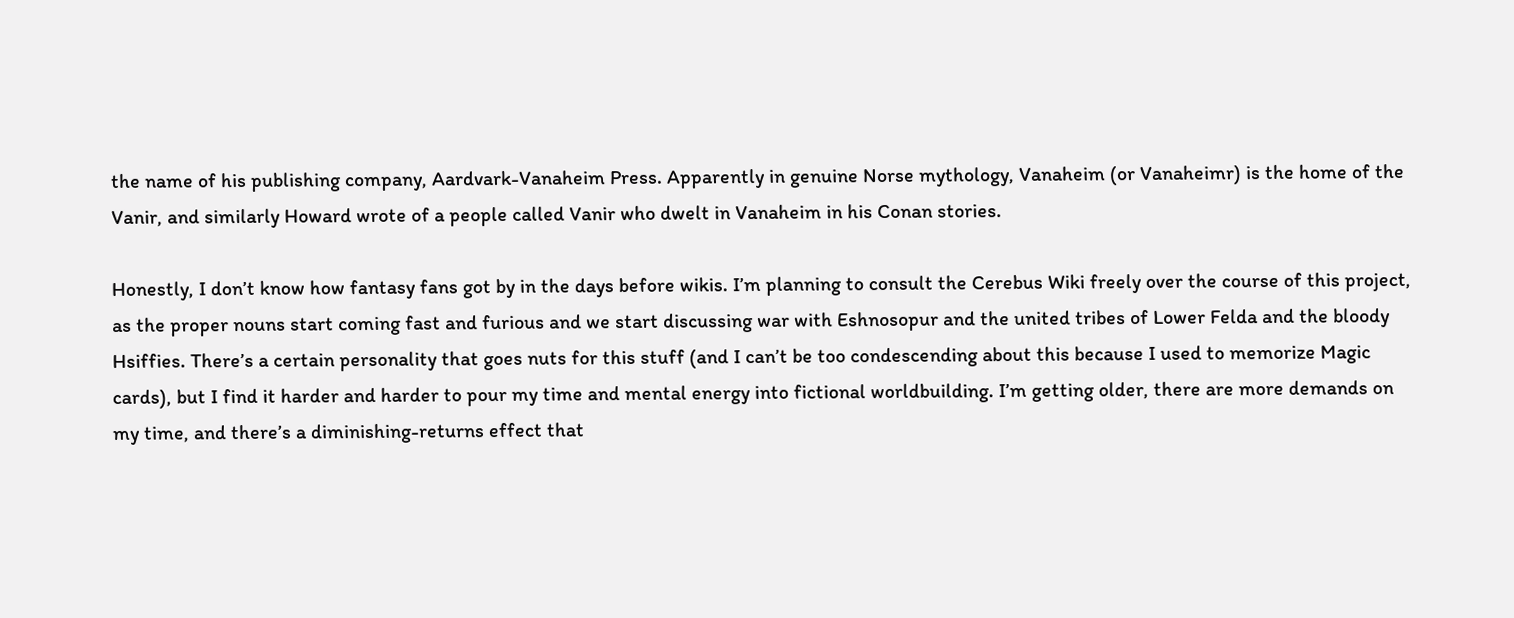the name of his publishing company, Aardvark-Vanaheim Press. Apparently in genuine Norse mythology, Vanaheim (or Vanaheimr) is the home of the Vanir, and similarly Howard wrote of a people called Vanir who dwelt in Vanaheim in his Conan stories.

Honestly, I don’t know how fantasy fans got by in the days before wikis. I’m planning to consult the Cerebus Wiki freely over the course of this project, as the proper nouns start coming fast and furious and we start discussing war with Eshnosopur and the united tribes of Lower Felda and the bloody Hsiffies. There’s a certain personality that goes nuts for this stuff (and I can’t be too condescending about this because I used to memorize Magic cards), but I find it harder and harder to pour my time and mental energy into fictional worldbuilding. I’m getting older, there are more demands on my time, and there’s a diminishing-returns effect that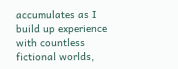accumulates as I build up experience with countless fictional worlds,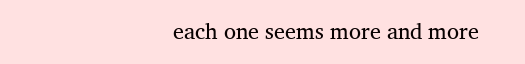each one seems more and more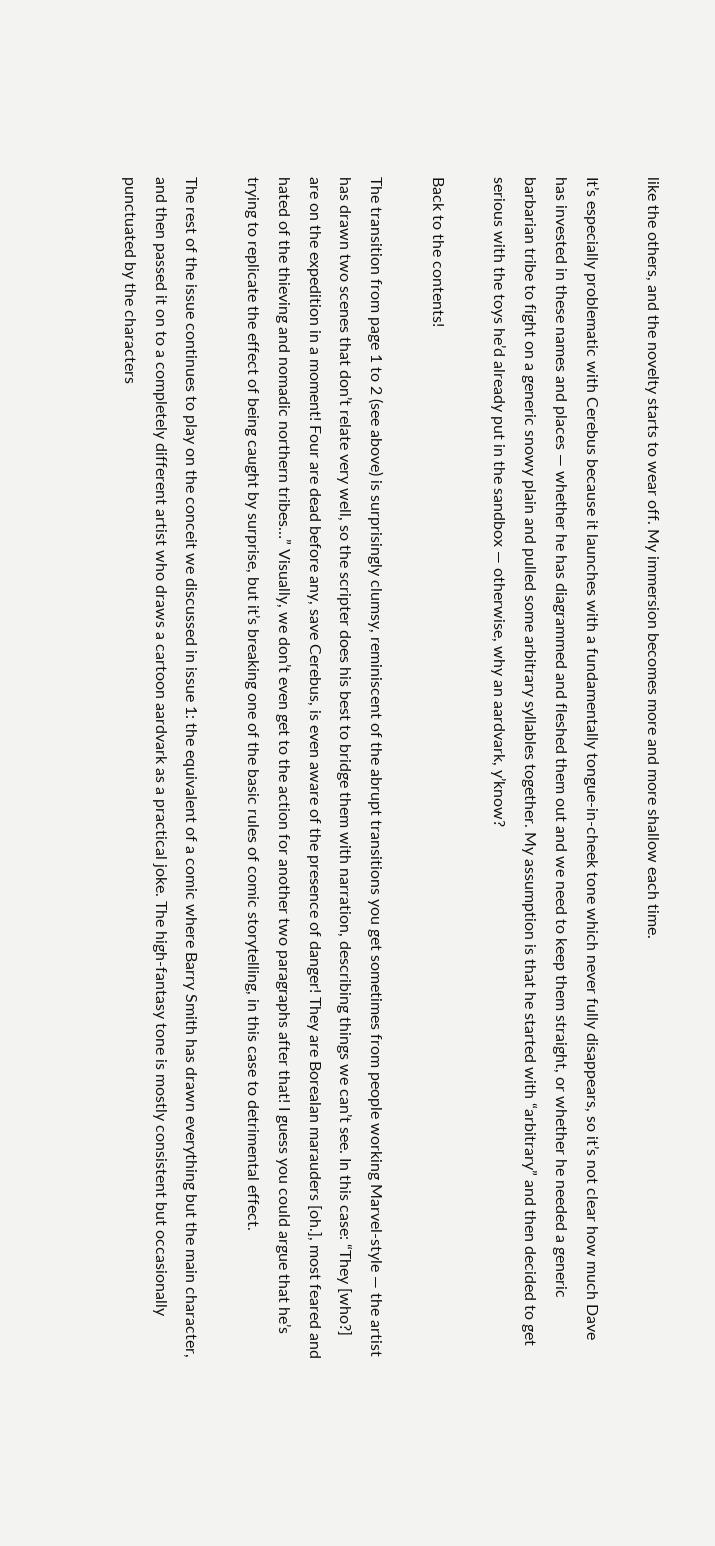like the others, and the novelty starts to wear off. My immersion becomes more and more shallow each time.

It’s especially problematic with Cerebus because it launches with a fundamentally tongue-in-cheek tone which never fully disappears, so it’s not clear how much Dave has invested in these names and places — whether he has diagrammed and fleshed them out and we need to keep them straight, or whether he needed a generic barbarian tribe to fight on a generic snowy plain and pulled some arbitrary syllables together. My assumption is that he started with “arbitrary” and then decided to get serious with the toys he’d already put in the sandbox — otherwise, why an aardvark, y’know?

Back to the contents!

The transition from page 1 to 2 (see above) is surprisingly clumsy, reminiscent of the abrupt transitions you get sometimes from people working Marvel-style — the artist has drawn two scenes that don’t relate very well, so the scripter does his best to bridge them with narration, describing things we can’t see. In this case: “They [who?] are on the expedition in a moment! Four are dead before any, save Cerebus, is even aware of the presence of danger! They are Borealan marauders [oh.], most feared and hated of the thieving and nomadic northern tribes…” Visually, we don’t even get to the action for another two paragraphs after that! I guess you could argue that he’s trying to replicate the effect of being caught by surprise, but it’s breaking one of the basic rules of comic storytelling, in this case to detrimental effect.

The rest of the issue continues to play on the conceit we discussed in issue 1: the equivalent of a comic where Barry Smith has drawn everything but the main character, and then passed it on to a completely different artist who draws a cartoon aardvark as a practical joke. The high-fantasy tone is mostly consistent but occasionally punctuated by the characters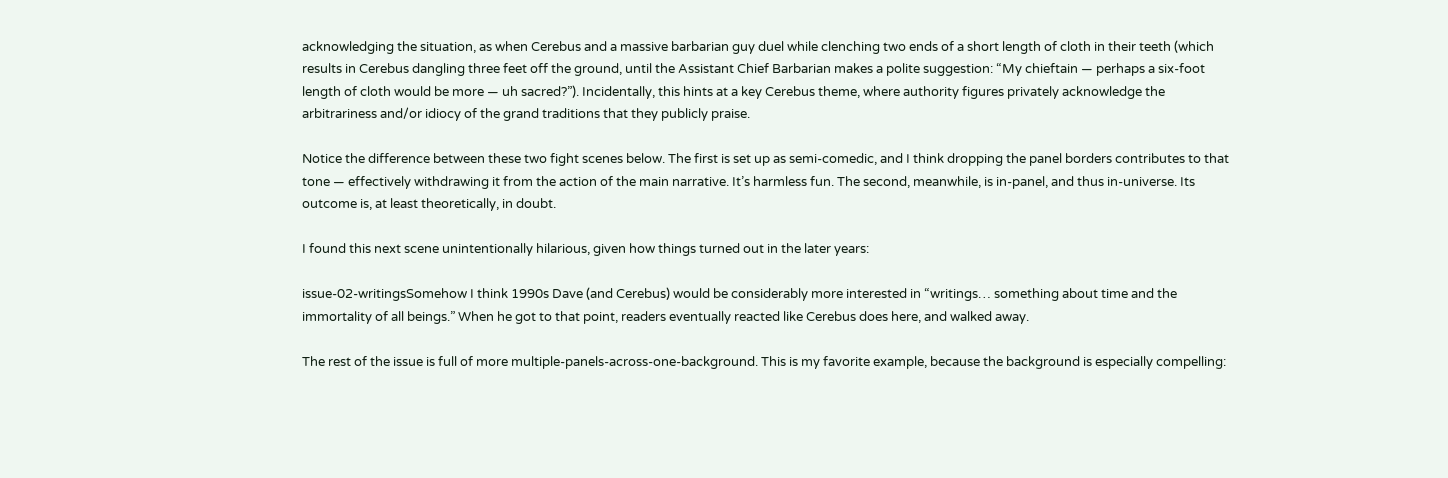acknowledging the situation, as when Cerebus and a massive barbarian guy duel while clenching two ends of a short length of cloth in their teeth (which results in Cerebus dangling three feet off the ground, until the Assistant Chief Barbarian makes a polite suggestion: “My chieftain — perhaps a six-foot length of cloth would be more — uh sacred?”). Incidentally, this hints at a key Cerebus theme, where authority figures privately acknowledge the arbitrariness and/or idiocy of the grand traditions that they publicly praise.

Notice the difference between these two fight scenes below. The first is set up as semi-comedic, and I think dropping the panel borders contributes to that tone — effectively withdrawing it from the action of the main narrative. It’s harmless fun. The second, meanwhile, is in-panel, and thus in-universe. Its outcome is, at least theoretically, in doubt.

I found this next scene unintentionally hilarious, given how things turned out in the later years:

issue-02-writingsSomehow I think 1990s Dave (and Cerebus) would be considerably more interested in “writings… something about time and the immortality of all beings.” When he got to that point, readers eventually reacted like Cerebus does here, and walked away.

The rest of the issue is full of more multiple-panels-across-one-background. This is my favorite example, because the background is especially compelling: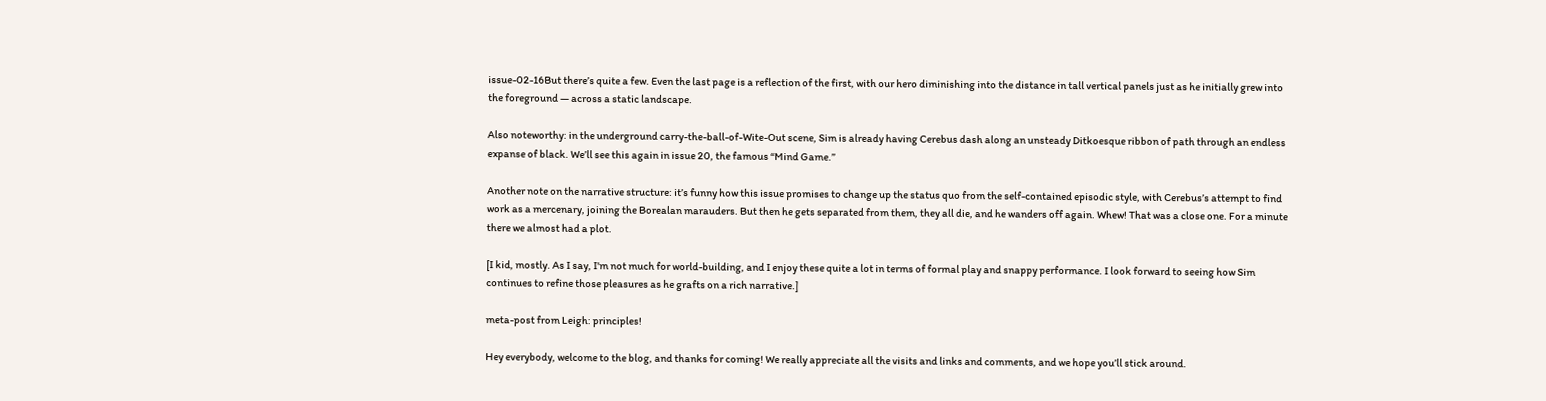issue-02-16But there’s quite a few. Even the last page is a reflection of the first, with our hero diminishing into the distance in tall vertical panels just as he initially grew into the foreground — across a static landscape.

Also noteworthy: in the underground carry-the-ball-of-Wite-Out scene, Sim is already having Cerebus dash along an unsteady Ditkoesque ribbon of path through an endless expanse of black. We’ll see this again in issue 20, the famous “Mind Game.”

Another note on the narrative structure: it’s funny how this issue promises to change up the status quo from the self-contained episodic style, with Cerebus’s attempt to find work as a mercenary, joining the Borealan marauders. But then he gets separated from them, they all die, and he wanders off again. Whew! That was a close one. For a minute there we almost had a plot.

[I kid, mostly. As I say, I'm not much for world-building, and I enjoy these quite a lot in terms of formal play and snappy performance. I look forward to seeing how Sim continues to refine those pleasures as he grafts on a rich narrative.]

meta-post from Leigh: principles!

Hey everybody, welcome to the blog, and thanks for coming! We really appreciate all the visits and links and comments, and we hope you’ll stick around.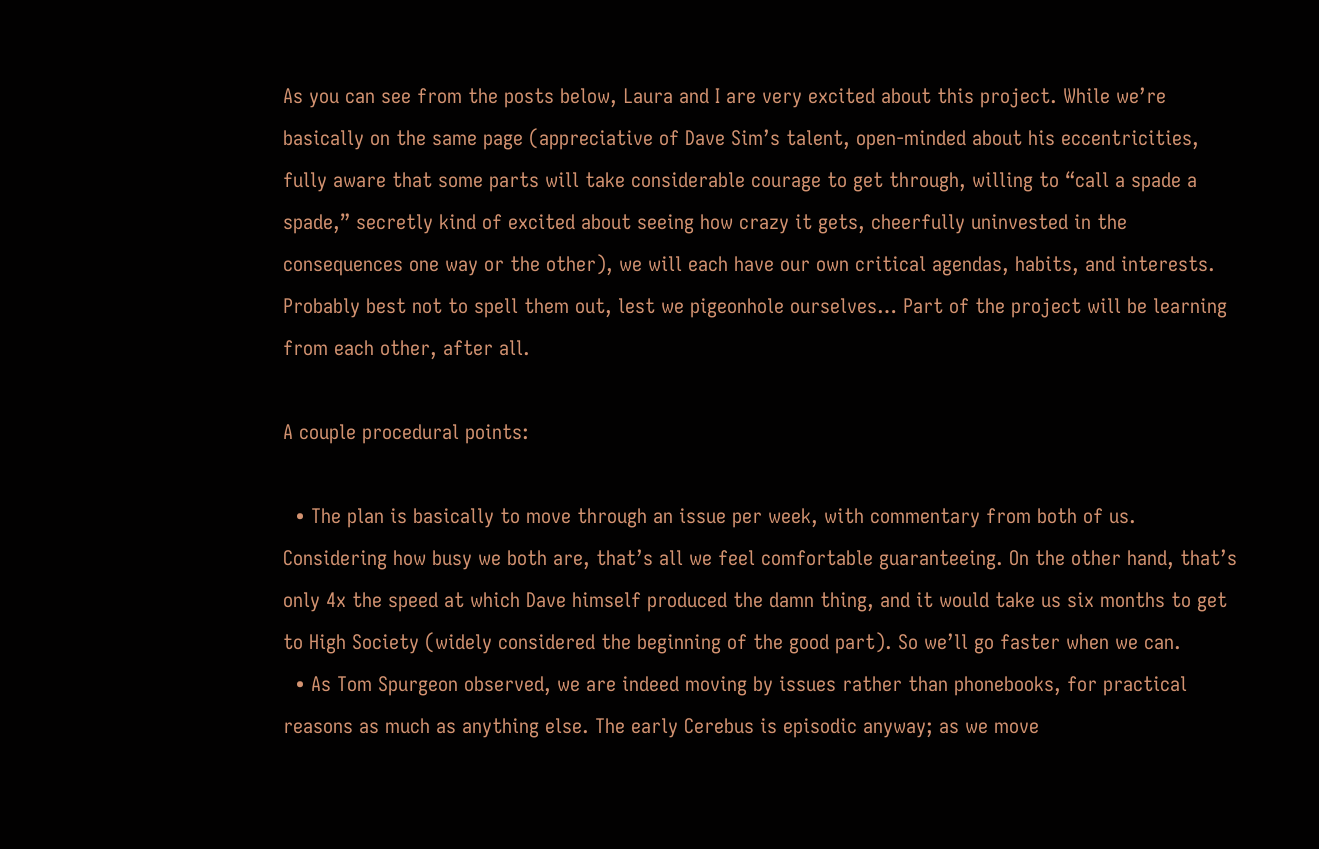As you can see from the posts below, Laura and I are very excited about this project. While we’re basically on the same page (appreciative of Dave Sim’s talent, open-minded about his eccentricities, fully aware that some parts will take considerable courage to get through, willing to “call a spade a spade,” secretly kind of excited about seeing how crazy it gets, cheerfully uninvested in the consequences one way or the other), we will each have our own critical agendas, habits, and interests. Probably best not to spell them out, lest we pigeonhole ourselves… Part of the project will be learning from each other, after all.

A couple procedural points:

  • The plan is basically to move through an issue per week, with commentary from both of us. Considering how busy we both are, that’s all we feel comfortable guaranteeing. On the other hand, that’s only 4x the speed at which Dave himself produced the damn thing, and it would take us six months to get to High Society (widely considered the beginning of the good part). So we’ll go faster when we can.
  • As Tom Spurgeon observed, we are indeed moving by issues rather than phonebooks, for practical reasons as much as anything else. The early Cerebus is episodic anyway; as we move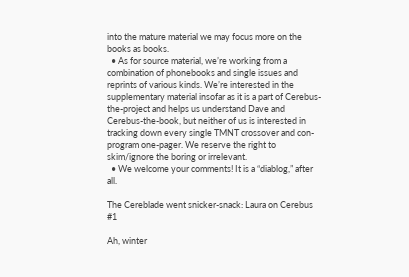into the mature material we may focus more on the books as books.
  • As for source material, we’re working from a combination of phonebooks and single issues and reprints of various kinds. We’re interested in the supplementary material insofar as it is a part of Cerebus-the-project and helps us understand Dave and Cerebus-the-book, but neither of us is interested in tracking down every single TMNT crossover and con-program one-pager. We reserve the right to skim/ignore the boring or irrelevant.
  • We welcome your comments! It is a “diablog,” after all.

The Cereblade went snicker-snack: Laura on Cerebus #1

Ah, winter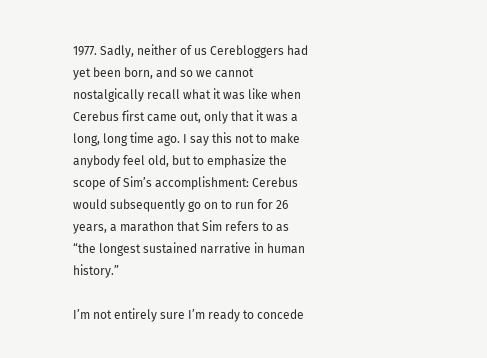1977. Sadly, neither of us Cerebloggers had yet been born, and so we cannot nostalgically recall what it was like when Cerebus first came out, only that it was a long, long time ago. I say this not to make anybody feel old, but to emphasize the scope of Sim’s accomplishment: Cerebus would subsequently go on to run for 26 years, a marathon that Sim refers to as “the longest sustained narrative in human history.”

I’m not entirely sure I’m ready to concede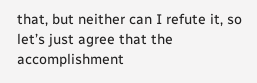that, but neither can I refute it, so let’s just agree that the accomplishment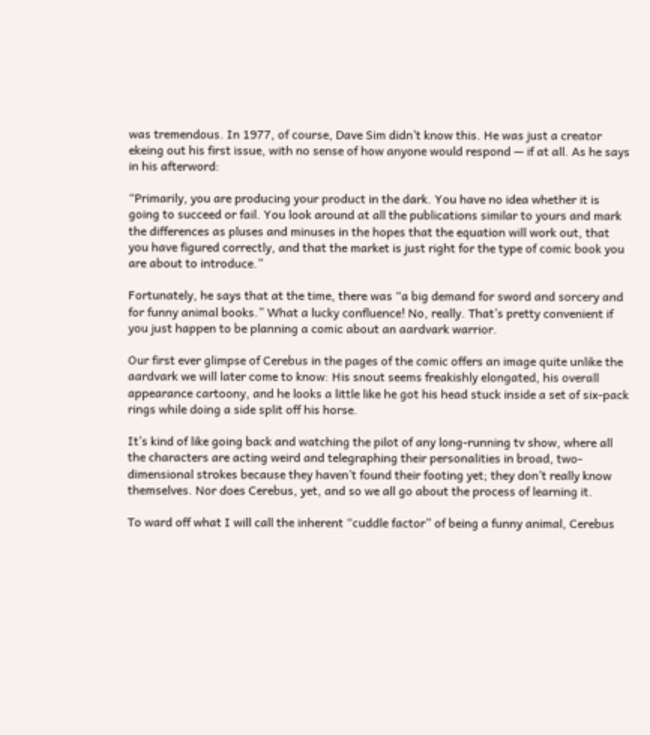was tremendous. In 1977, of course, Dave Sim didn’t know this. He was just a creator ekeing out his first issue, with no sense of how anyone would respond — if at all. As he says in his afterword:

“Primarily, you are producing your product in the dark. You have no idea whether it is going to succeed or fail. You look around at all the publications similar to yours and mark the differences as pluses and minuses in the hopes that the equation will work out, that you have figured correctly, and that the market is just right for the type of comic book you are about to introduce.”

Fortunately, he says that at the time, there was “a big demand for sword and sorcery and for funny animal books.” What a lucky confluence! No, really. That’s pretty convenient if you just happen to be planning a comic about an aardvark warrior.

Our first ever glimpse of Cerebus in the pages of the comic offers an image quite unlike the aardvark we will later come to know: His snout seems freakishly elongated, his overall appearance cartoony, and he looks a little like he got his head stuck inside a set of six-pack rings while doing a side split off his horse.

It’s kind of like going back and watching the pilot of any long-running tv show, where all the characters are acting weird and telegraphing their personalities in broad, two-dimensional strokes because they haven’t found their footing yet; they don’t really know themselves. Nor does Cerebus, yet, and so we all go about the process of learning it.

To ward off what I will call the inherent “cuddle factor” of being a funny animal, Cerebus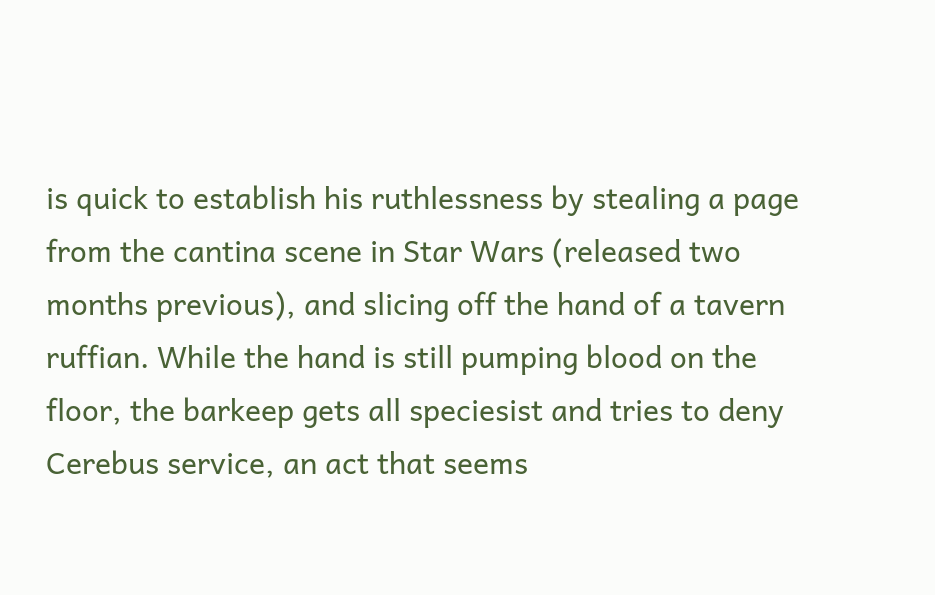is quick to establish his ruthlessness by stealing a page from the cantina scene in Star Wars (released two months previous), and slicing off the hand of a tavern ruffian. While the hand is still pumping blood on the floor, the barkeep gets all speciesist and tries to deny Cerebus service, an act that seems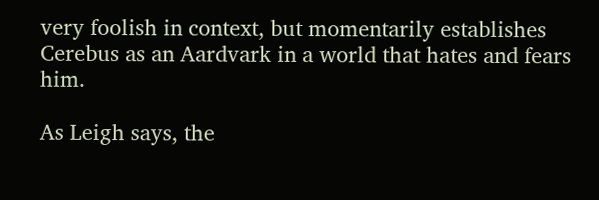very foolish in context, but momentarily establishes Cerebus as an Aardvark in a world that hates and fears him.

As Leigh says, the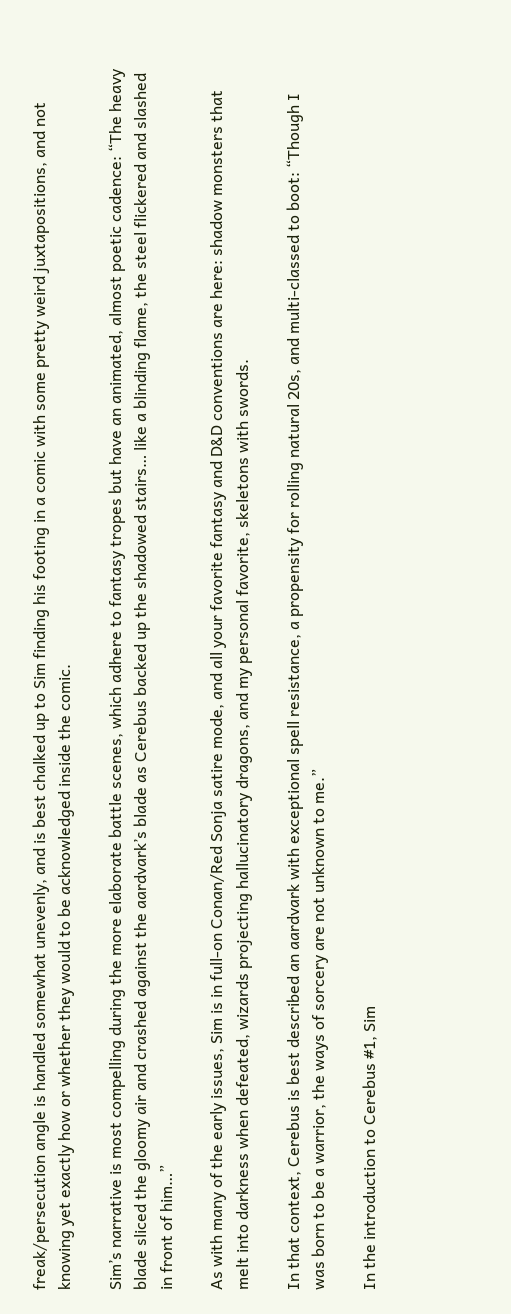freak/persecution angle is handled somewhat unevenly, and is best chalked up to Sim finding his footing in a comic with some pretty weird juxtapositions, and not knowing yet exactly how or whether they would to be acknowledged inside the comic.

Sim’s narrative is most compelling during the more elaborate battle scenes, which adhere to fantasy tropes but have an animated, almost poetic cadence: “The heavy blade sliced the gloomy air and crashed against the aardvark’s blade as Cerebus backed up the shadowed stairs… like a blinding flame, the steel flickered and slashed in front of him…”

As with many of the early issues, Sim is in full-on Conan/Red Sonja satire mode, and all your favorite fantasy and D&D conventions are here: shadow monsters that melt into darkness when defeated, wizards projecting hallucinatory dragons, and my personal favorite, skeletons with swords.

In that context, Cerebus is best described an aardvark with exceptional spell resistance, a propensity for rolling natural 20s, and multi-classed to boot: “Though I was born to be a warrior, the ways of sorcery are not unknown to me.”

In the introduction to Cerebus #1, Sim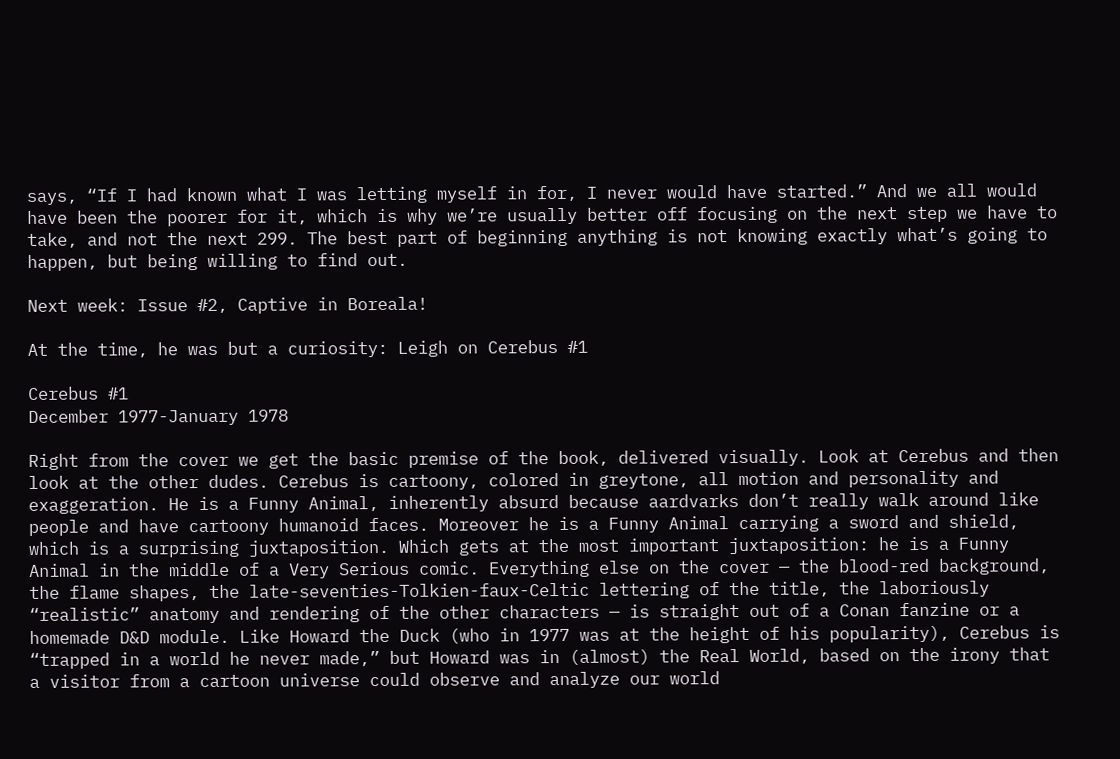says, “If I had known what I was letting myself in for, I never would have started.” And we all would have been the poorer for it, which is why we’re usually better off focusing on the next step we have to take, and not the next 299. The best part of beginning anything is not knowing exactly what’s going to happen, but being willing to find out.

Next week: Issue #2, Captive in Boreala!

At the time, he was but a curiosity: Leigh on Cerebus #1

Cerebus #1
December 1977-January 1978

Right from the cover we get the basic premise of the book, delivered visually. Look at Cerebus and then look at the other dudes. Cerebus is cartoony, colored in greytone, all motion and personality and exaggeration. He is a Funny Animal, inherently absurd because aardvarks don’t really walk around like people and have cartoony humanoid faces. Moreover he is a Funny Animal carrying a sword and shield, which is a surprising juxtaposition. Which gets at the most important juxtaposition: he is a Funny Animal in the middle of a Very Serious comic. Everything else on the cover — the blood-red background, the flame shapes, the late-seventies-Tolkien-faux-Celtic lettering of the title, the laboriously “realistic” anatomy and rendering of the other characters — is straight out of a Conan fanzine or a homemade D&D module. Like Howard the Duck (who in 1977 was at the height of his popularity), Cerebus is “trapped in a world he never made,” but Howard was in (almost) the Real World, based on the irony that a visitor from a cartoon universe could observe and analyze our world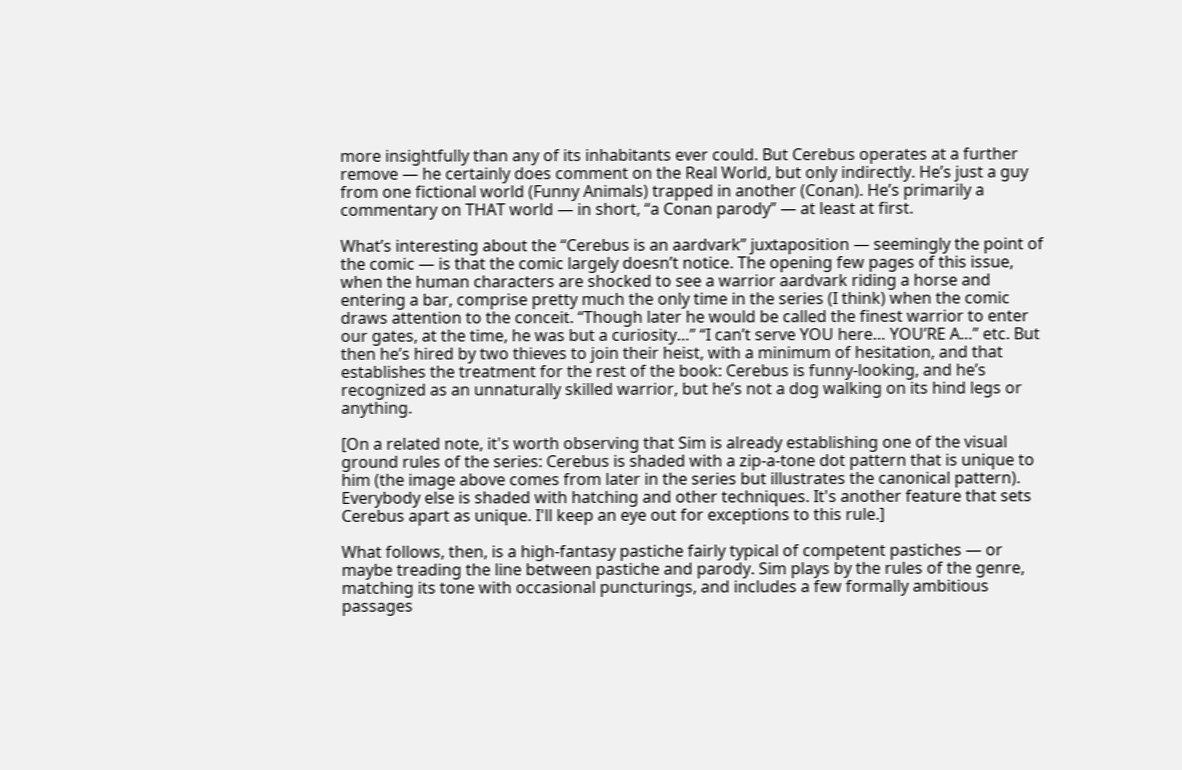more insightfully than any of its inhabitants ever could. But Cerebus operates at a further remove — he certainly does comment on the Real World, but only indirectly. He’s just a guy from one fictional world (Funny Animals) trapped in another (Conan). He’s primarily a commentary on THAT world — in short, “a Conan parody” — at least at first.

What’s interesting about the “Cerebus is an aardvark” juxtaposition — seemingly the point of the comic — is that the comic largely doesn’t notice. The opening few pages of this issue, when the human characters are shocked to see a warrior aardvark riding a horse and entering a bar, comprise pretty much the only time in the series (I think) when the comic draws attention to the conceit. “Though later he would be called the finest warrior to enter our gates, at the time, he was but a curiosity…” “I can’t serve YOU here… YOU’RE A…” etc. But then he’s hired by two thieves to join their heist, with a minimum of hesitation, and that establishes the treatment for the rest of the book: Cerebus is funny-looking, and he’s recognized as an unnaturally skilled warrior, but he’s not a dog walking on its hind legs or anything.

[On a related note, it's worth observing that Sim is already establishing one of the visual ground rules of the series: Cerebus is shaded with a zip-a-tone dot pattern that is unique to him (the image above comes from later in the series but illustrates the canonical pattern). Everybody else is shaded with hatching and other techniques. It's another feature that sets Cerebus apart as unique. I'll keep an eye out for exceptions to this rule.]

What follows, then, is a high-fantasy pastiche fairly typical of competent pastiches — or maybe treading the line between pastiche and parody. Sim plays by the rules of the genre, matching its tone with occasional puncturings, and includes a few formally ambitious passages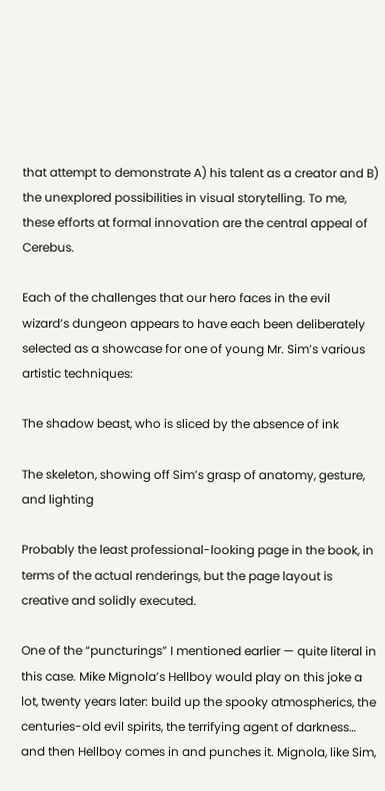that attempt to demonstrate A) his talent as a creator and B) the unexplored possibilities in visual storytelling. To me, these efforts at formal innovation are the central appeal of Cerebus.

Each of the challenges that our hero faces in the evil wizard’s dungeon appears to have each been deliberately selected as a showcase for one of young Mr. Sim’s various artistic techniques:

The shadow beast, who is sliced by the absence of ink

The skeleton, showing off Sim’s grasp of anatomy, gesture, and lighting

Probably the least professional-looking page in the book, in terms of the actual renderings, but the page layout is creative and solidly executed.

One of the “puncturings” I mentioned earlier — quite literal in this case. Mike Mignola’s Hellboy would play on this joke a lot, twenty years later: build up the spooky atmospherics, the centuries-old evil spirits, the terrifying agent of darkness… and then Hellboy comes in and punches it. Mignola, like Sim,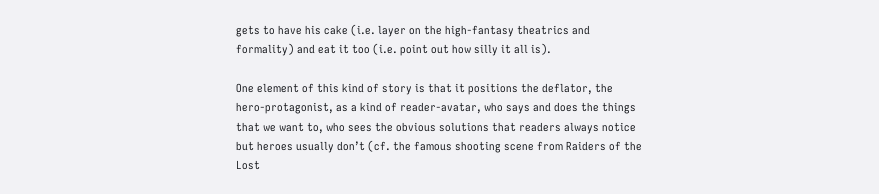gets to have his cake (i.e. layer on the high-fantasy theatrics and formality) and eat it too (i.e. point out how silly it all is).

One element of this kind of story is that it positions the deflator, the hero-protagonist, as a kind of reader-avatar, who says and does the things that we want to, who sees the obvious solutions that readers always notice but heroes usually don’t (cf. the famous shooting scene from Raiders of the Lost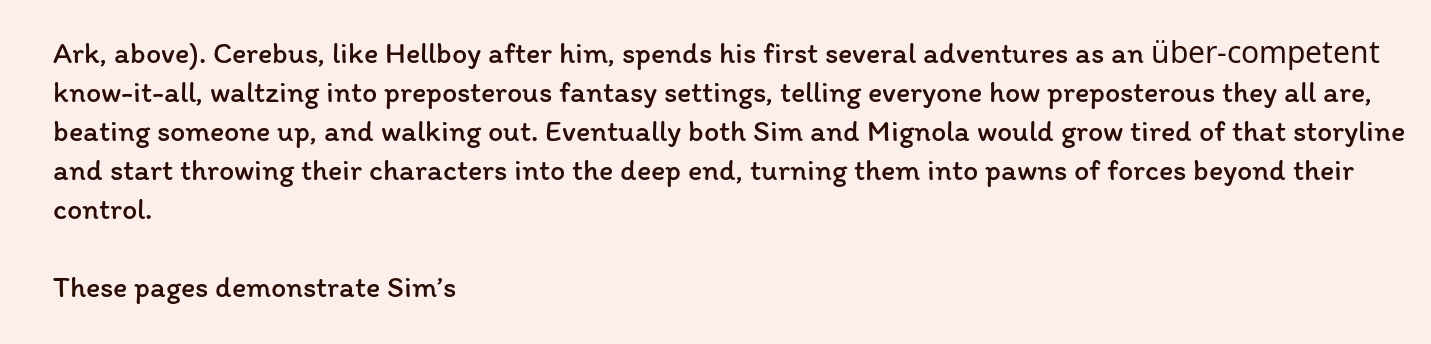Ark, above). Cerebus, like Hellboy after him, spends his first several adventures as an über-competent know-it-all, waltzing into preposterous fantasy settings, telling everyone how preposterous they all are, beating someone up, and walking out. Eventually both Sim and Mignola would grow tired of that storyline and start throwing their characters into the deep end, turning them into pawns of forces beyond their control.

These pages demonstrate Sim’s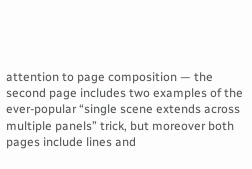attention to page composition — the second page includes two examples of the ever-popular “single scene extends across multiple panels” trick, but moreover both pages include lines and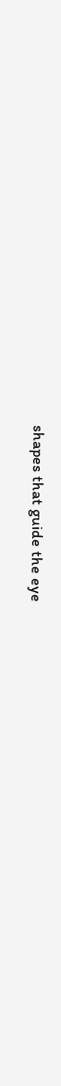shapes that guide the eye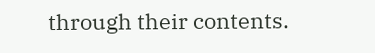through their contents.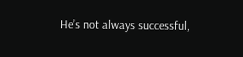He’s not always successful,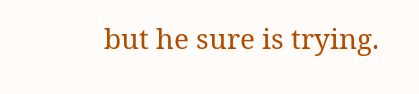but he sure is trying.